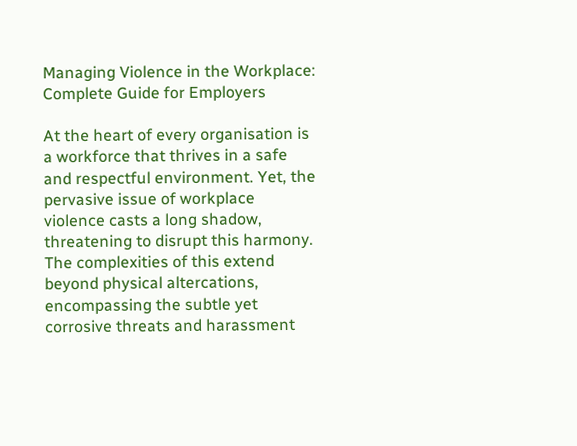Managing Violence in the Workplace: Complete Guide for Employers

At the heart of every organisation is a workforce that thrives in a safe and respectful environment. Yet, the pervasive issue of workplace violence casts a long shadow, threatening to disrupt this harmony. The complexities of this extend beyond physical altercations, encompassing the subtle yet corrosive threats and harassment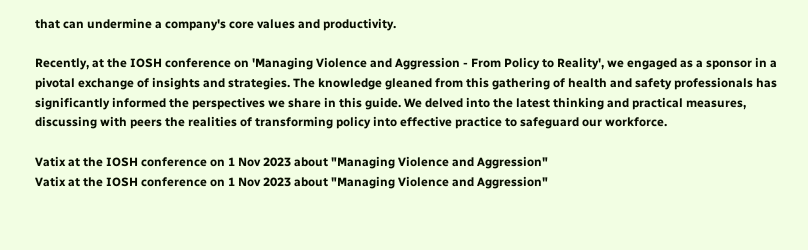that can undermine a company's core values and productivity.

Recently, at the IOSH conference on 'Managing Violence and Aggression - From Policy to Reality', we engaged as a sponsor in a pivotal exchange of insights and strategies. The knowledge gleaned from this gathering of health and safety professionals has significantly informed the perspectives we share in this guide. We delved into the latest thinking and practical measures, discussing with peers the realities of transforming policy into effective practice to safeguard our workforce.

Vatix at the IOSH conference on 1 Nov 2023 about "Managing Violence and Aggression"
Vatix at the IOSH conference on 1 Nov 2023 about "Managing Violence and Aggression"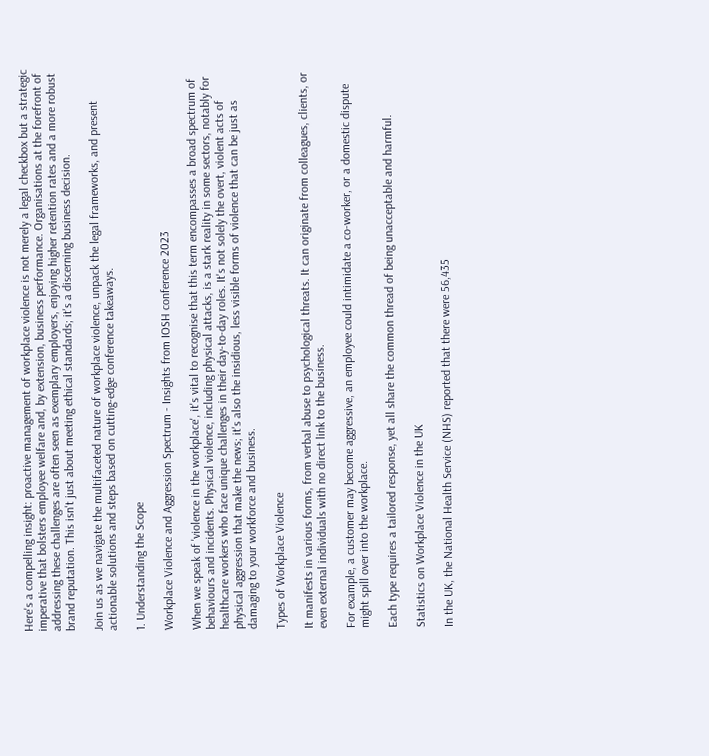Here's a compelling insight: proactive management of workplace violence is not merely a legal checkbox but a strategic imperative that bolsters employee welfare and, by extension, business performance. Organisations at the forefront of addressing these challenges are often seen as exemplary employers, enjoying higher retention rates and a more robust brand reputation. This isn't just about meeting ethical standards; it's a discerning business decision.

Join us as we navigate the multifaceted nature of workplace violence, unpack the legal frameworks, and present actionable solutions and steps based on cutting-edge conference takeaways.

1. Understanding the Scope

Workplace Violence and Aggression Spectrum - Insights from IOSH conference 2023

When we speak of 'violence in the workplace', it's vital to recognise that this term encompasses a broad spectrum of behaviours and incidents. Physical violence, including physical attacks, is a stark reality in some sectors, notably for healthcare workers who face unique challenges in their day-to-day roles. It's not solely the overt, violent acts of physical aggression that make the news; it's also the insidious, less visible forms of violence that can be just as damaging to your workforce and business.

Types of Workplace Violence

It manifests in various forms, from verbal abuse to psychological threats. It can originate from colleagues, clients, or even external individuals with no direct link to the business.

For example, a customer may become aggressive, an employee could intimidate a co-worker, or a domestic dispute might spill over into the workplace.

Each type requires a tailored response, yet all share the common thread of being unacceptable and harmful.

Statistics on Workplace Violence in the UK

In the UK, the National Health Service (NHS) reported that there were 56,435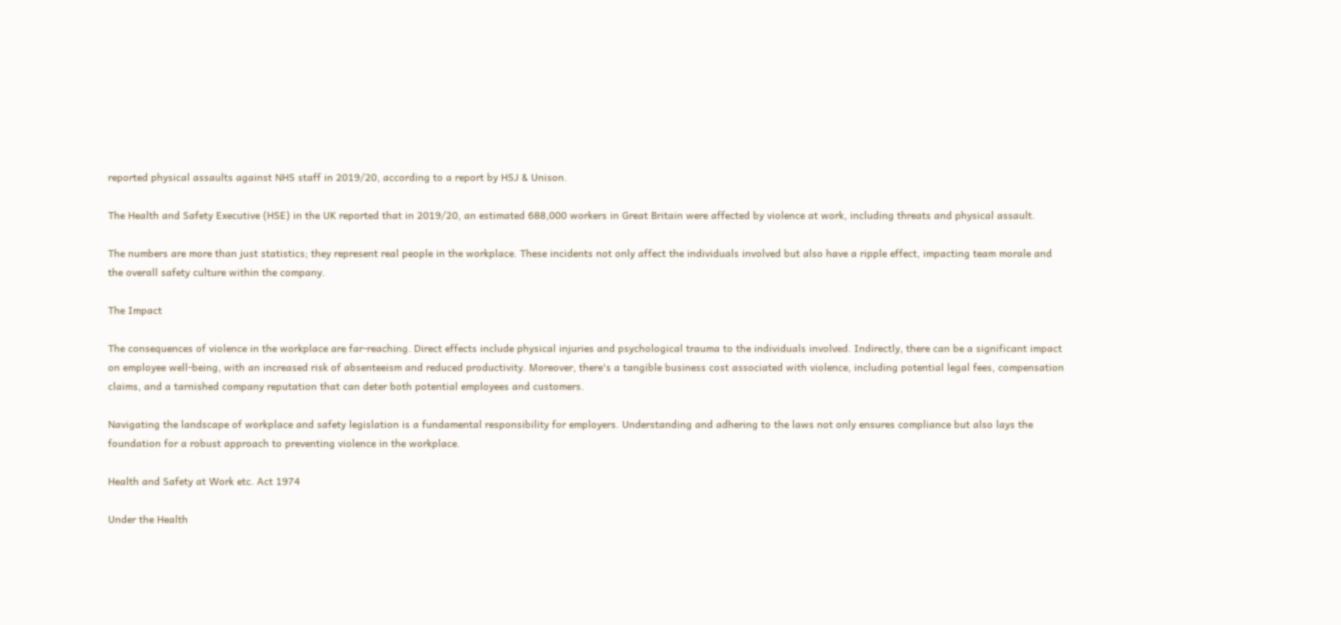reported physical assaults against NHS staff in 2019/20, according to a report by HSJ & Unison.

The Health and Safety Executive (HSE) in the UK reported that in 2019/20, an estimated 688,000 workers in Great Britain were affected by violence at work, including threats and physical assault.

The numbers are more than just statistics; they represent real people in the workplace. These incidents not only affect the individuals involved but also have a ripple effect, impacting team morale and the overall safety culture within the company.

The Impact

The consequences of violence in the workplace are far-reaching. Direct effects include physical injuries and psychological trauma to the individuals involved. Indirectly, there can be a significant impact on employee well-being, with an increased risk of absenteeism and reduced productivity. Moreover, there's a tangible business cost associated with violence, including potential legal fees, compensation claims, and a tarnished company reputation that can deter both potential employees and customers.

Navigating the landscape of workplace and safety legislation is a fundamental responsibility for employers. Understanding and adhering to the laws not only ensures compliance but also lays the foundation for a robust approach to preventing violence in the workplace.

Health and Safety at Work etc. Act 1974

Under the Health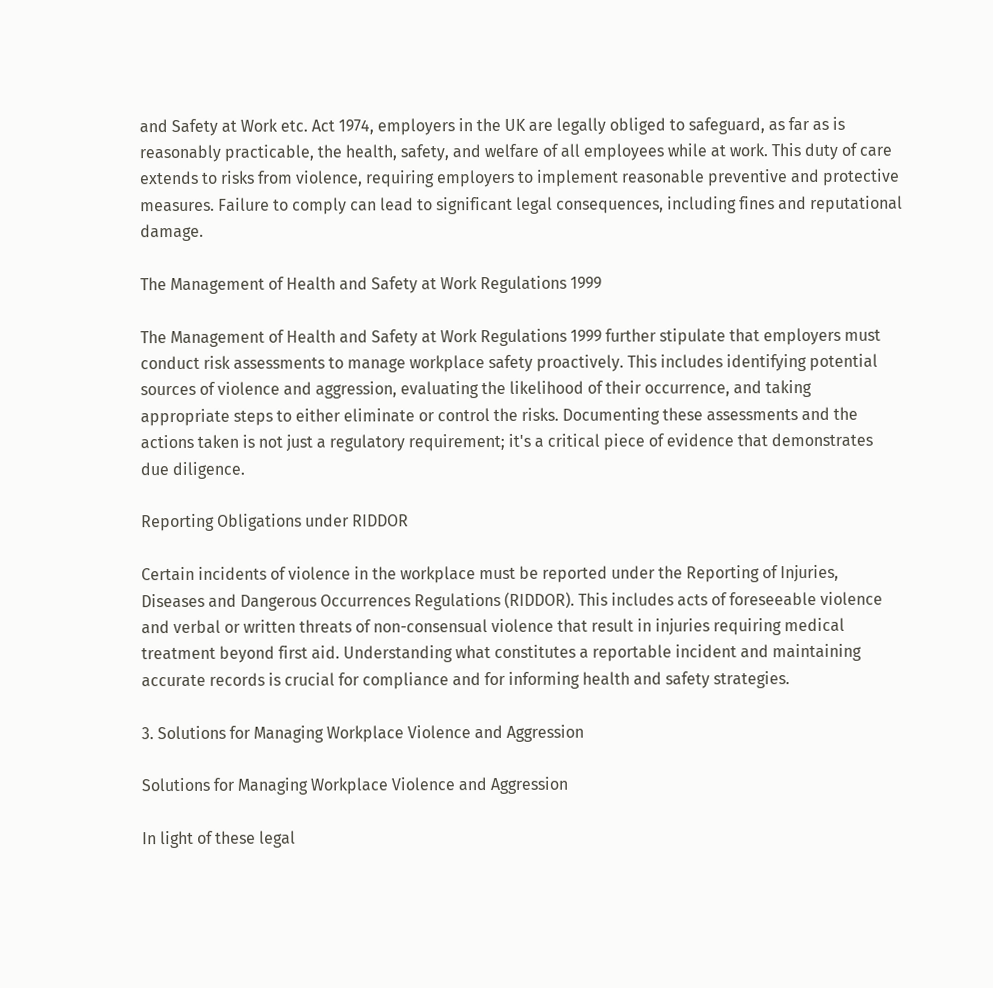and Safety at Work etc. Act 1974, employers in the UK are legally obliged to safeguard, as far as is reasonably practicable, the health, safety, and welfare of all employees while at work. This duty of care extends to risks from violence, requiring employers to implement reasonable preventive and protective measures. Failure to comply can lead to significant legal consequences, including fines and reputational damage.

The Management of Health and Safety at Work Regulations 1999

The Management of Health and Safety at Work Regulations 1999 further stipulate that employers must conduct risk assessments to manage workplace safety proactively. This includes identifying potential sources of violence and aggression, evaluating the likelihood of their occurrence, and taking appropriate steps to either eliminate or control the risks. Documenting these assessments and the actions taken is not just a regulatory requirement; it's a critical piece of evidence that demonstrates due diligence.

Reporting Obligations under RIDDOR

Certain incidents of violence in the workplace must be reported under the Reporting of Injuries, Diseases and Dangerous Occurrences Regulations (RIDDOR). This includes acts of foreseeable violence and verbal or written threats of non-consensual violence that result in injuries requiring medical treatment beyond first aid. Understanding what constitutes a reportable incident and maintaining accurate records is crucial for compliance and for informing health and safety strategies.

3. Solutions for Managing Workplace Violence and Aggression

Solutions for Managing Workplace Violence and Aggression

In light of these legal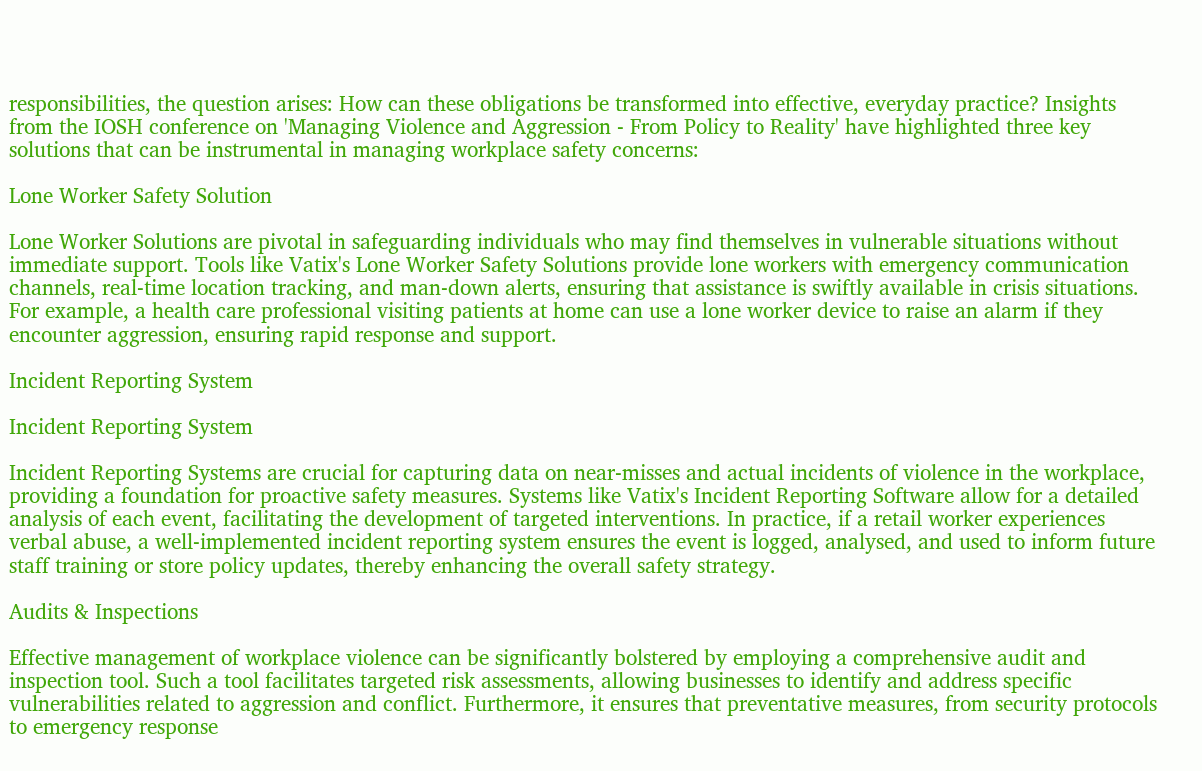responsibilities, the question arises: How can these obligations be transformed into effective, everyday practice? Insights from the IOSH conference on 'Managing Violence and Aggression - From Policy to Reality' have highlighted three key solutions that can be instrumental in managing workplace safety concerns:

Lone Worker Safety Solution

Lone Worker Solutions are pivotal in safeguarding individuals who may find themselves in vulnerable situations without immediate support. Tools like Vatix's Lone Worker Safety Solutions provide lone workers with emergency communication channels, real-time location tracking, and man-down alerts, ensuring that assistance is swiftly available in crisis situations. For example, a health care professional visiting patients at home can use a lone worker device to raise an alarm if they encounter aggression, ensuring rapid response and support.

Incident Reporting System

Incident Reporting System

Incident Reporting Systems are crucial for capturing data on near-misses and actual incidents of violence in the workplace, providing a foundation for proactive safety measures. Systems like Vatix's Incident Reporting Software allow for a detailed analysis of each event, facilitating the development of targeted interventions. In practice, if a retail worker experiences verbal abuse, a well-implemented incident reporting system ensures the event is logged, analysed, and used to inform future staff training or store policy updates, thereby enhancing the overall safety strategy.

Audits & Inspections

Effective management of workplace violence can be significantly bolstered by employing a comprehensive audit and inspection tool. Such a tool facilitates targeted risk assessments, allowing businesses to identify and address specific vulnerabilities related to aggression and conflict. Furthermore, it ensures that preventative measures, from security protocols to emergency response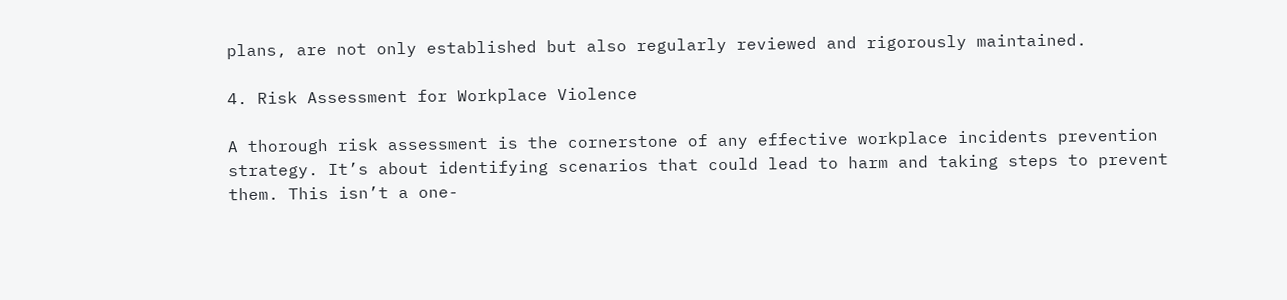plans, are not only established but also regularly reviewed and rigorously maintained.

4. Risk Assessment for Workplace Violence

A thorough risk assessment is the cornerstone of any effective workplace incidents prevention strategy. It’s about identifying scenarios that could lead to harm and taking steps to prevent them. This isn’t a one-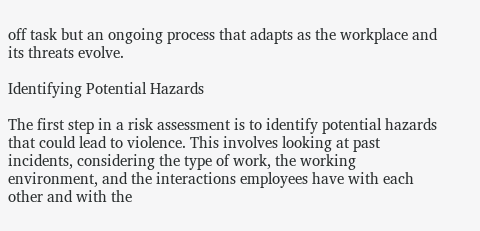off task but an ongoing process that adapts as the workplace and its threats evolve.

Identifying Potential Hazards

The first step in a risk assessment is to identify potential hazards that could lead to violence. This involves looking at past incidents, considering the type of work, the working environment, and the interactions employees have with each other and with the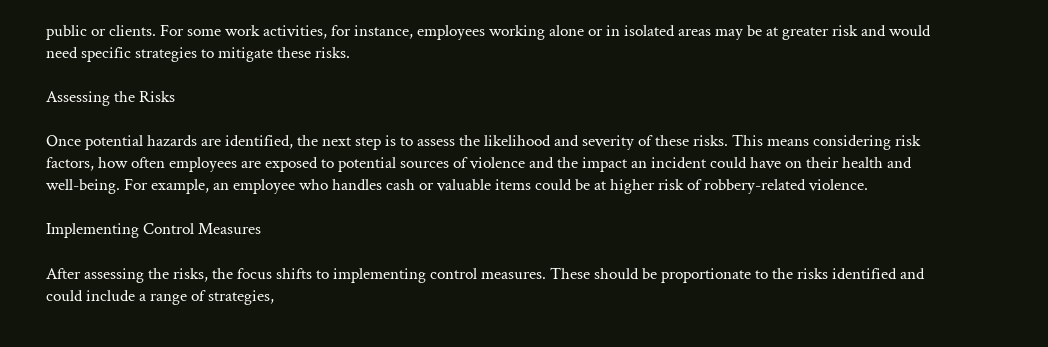public or clients. For some work activities, for instance, employees working alone or in isolated areas may be at greater risk and would need specific strategies to mitigate these risks.

Assessing the Risks

Once potential hazards are identified, the next step is to assess the likelihood and severity of these risks. This means considering risk factors, how often employees are exposed to potential sources of violence and the impact an incident could have on their health and well-being. For example, an employee who handles cash or valuable items could be at higher risk of robbery-related violence.

Implementing Control Measures

After assessing the risks, the focus shifts to implementing control measures. These should be proportionate to the risks identified and could include a range of strategies,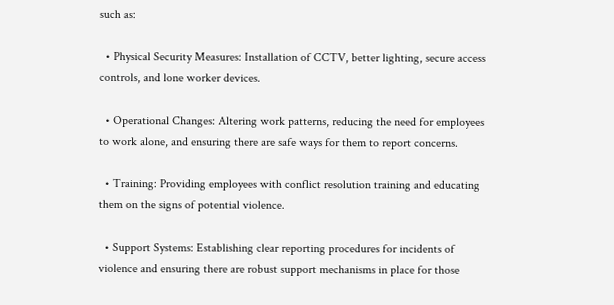such as:

  • Physical Security Measures: Installation of CCTV, better lighting, secure access controls, and lone worker devices.

  • Operational Changes: Altering work patterns, reducing the need for employees to work alone, and ensuring there are safe ways for them to report concerns.

  • Training: Providing employees with conflict resolution training and educating them on the signs of potential violence.

  • Support Systems: Establishing clear reporting procedures for incidents of violence and ensuring there are robust support mechanisms in place for those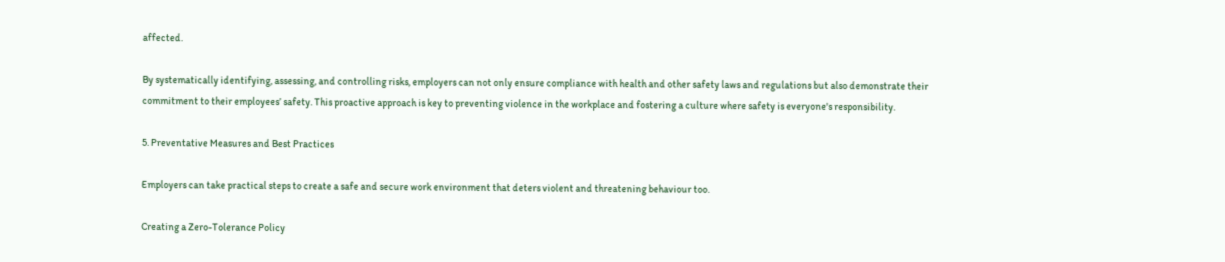affected.

By systematically identifying, assessing, and controlling risks, employers can not only ensure compliance with health and other safety laws and regulations but also demonstrate their commitment to their employees’ safety. This proactive approach is key to preventing violence in the workplace and fostering a culture where safety is everyone's responsibility.

5. Preventative Measures and Best Practices

Employers can take practical steps to create a safe and secure work environment that deters violent and threatening behaviour too.

Creating a Zero-Tolerance Policy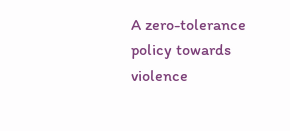A zero-tolerance policy towards violence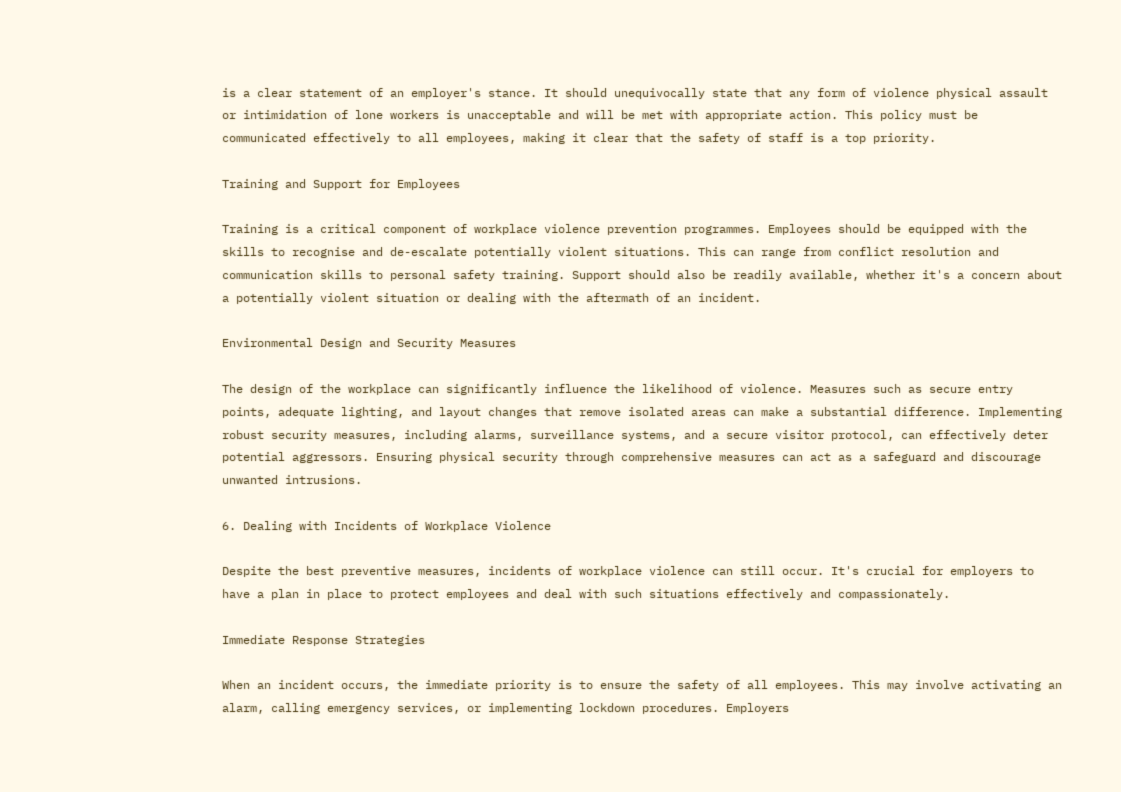is a clear statement of an employer's stance. It should unequivocally state that any form of violence physical assault or intimidation of lone workers is unacceptable and will be met with appropriate action. This policy must be communicated effectively to all employees, making it clear that the safety of staff is a top priority.

Training and Support for Employees

Training is a critical component of workplace violence prevention programmes. Employees should be equipped with the skills to recognise and de-escalate potentially violent situations. This can range from conflict resolution and communication skills to personal safety training. Support should also be readily available, whether it's a concern about a potentially violent situation or dealing with the aftermath of an incident.

Environmental Design and Security Measures

The design of the workplace can significantly influence the likelihood of violence. Measures such as secure entry points, adequate lighting, and layout changes that remove isolated areas can make a substantial difference. Implementing robust security measures, including alarms, surveillance systems, and a secure visitor protocol, can effectively deter potential aggressors. Ensuring physical security through comprehensive measures can act as a safeguard and discourage unwanted intrusions.

6. Dealing with Incidents of Workplace Violence

Despite the best preventive measures, incidents of workplace violence can still occur. It's crucial for employers to have a plan in place to protect employees and deal with such situations effectively and compassionately.

Immediate Response Strategies

When an incident occurs, the immediate priority is to ensure the safety of all employees. This may involve activating an alarm, calling emergency services, or implementing lockdown procedures. Employers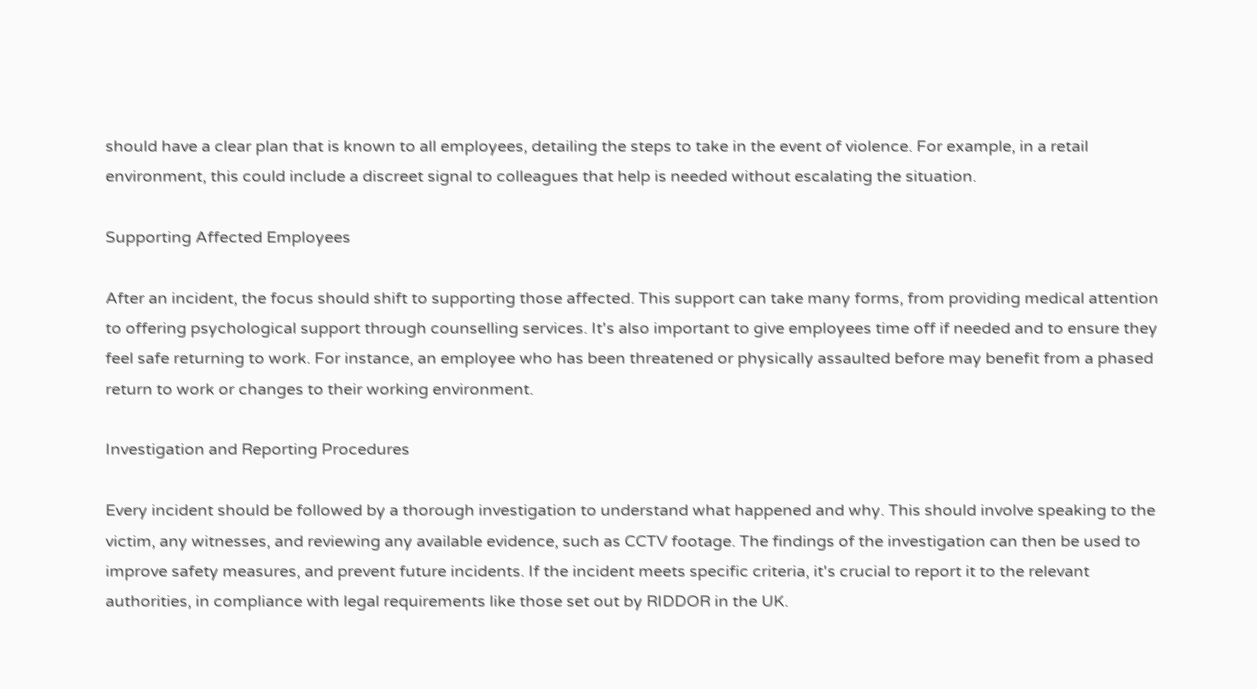should have a clear plan that is known to all employees, detailing the steps to take in the event of violence. For example, in a retail environment, this could include a discreet signal to colleagues that help is needed without escalating the situation.

Supporting Affected Employees

After an incident, the focus should shift to supporting those affected. This support can take many forms, from providing medical attention to offering psychological support through counselling services. It's also important to give employees time off if needed and to ensure they feel safe returning to work. For instance, an employee who has been threatened or physically assaulted before may benefit from a phased return to work or changes to their working environment.

Investigation and Reporting Procedures

Every incident should be followed by a thorough investigation to understand what happened and why. This should involve speaking to the victim, any witnesses, and reviewing any available evidence, such as CCTV footage. The findings of the investigation can then be used to improve safety measures, and prevent future incidents. If the incident meets specific criteria, it's crucial to report it to the relevant authorities, in compliance with legal requirements like those set out by RIDDOR in the UK.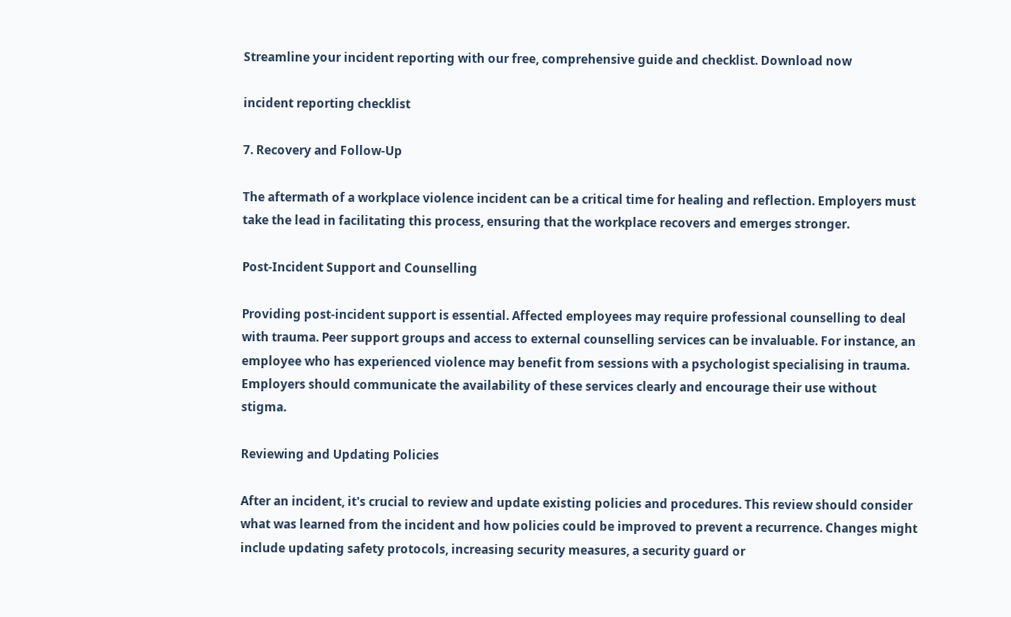Streamline your incident reporting with our free, comprehensive guide and checklist. Download now

incident reporting checklist

7. Recovery and Follow-Up

The aftermath of a workplace violence incident can be a critical time for healing and reflection. Employers must take the lead in facilitating this process, ensuring that the workplace recovers and emerges stronger.

Post-Incident Support and Counselling

Providing post-incident support is essential. Affected employees may require professional counselling to deal with trauma. Peer support groups and access to external counselling services can be invaluable. For instance, an employee who has experienced violence may benefit from sessions with a psychologist specialising in trauma. Employers should communicate the availability of these services clearly and encourage their use without stigma.

Reviewing and Updating Policies

After an incident, it's crucial to review and update existing policies and procedures. This review should consider what was learned from the incident and how policies could be improved to prevent a recurrence. Changes might include updating safety protocols, increasing security measures, a security guard or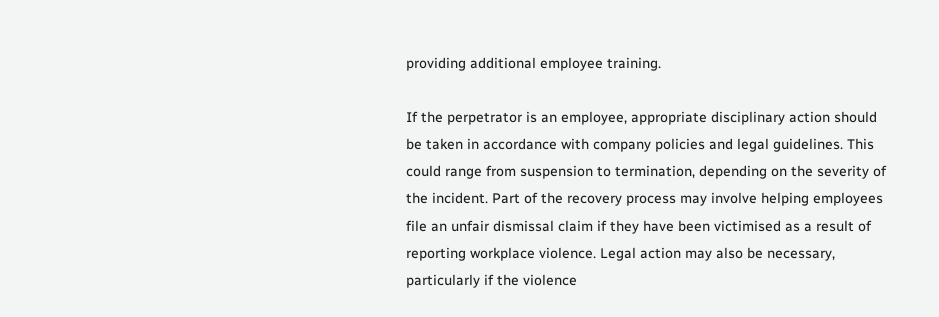providing additional employee training.

If the perpetrator is an employee, appropriate disciplinary action should be taken in accordance with company policies and legal guidelines. This could range from suspension to termination, depending on the severity of the incident. Part of the recovery process may involve helping employees file an unfair dismissal claim if they have been victimised as a result of reporting workplace violence. Legal action may also be necessary, particularly if the violence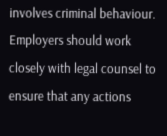involves criminal behaviour. Employers should work closely with legal counsel to ensure that any actions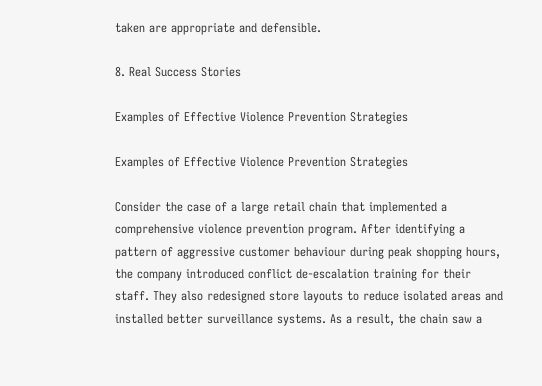taken are appropriate and defensible.

8. Real Success Stories

Examples of Effective Violence Prevention Strategies

Examples of Effective Violence Prevention Strategies

Consider the case of a large retail chain that implemented a comprehensive violence prevention program. After identifying a pattern of aggressive customer behaviour during peak shopping hours, the company introduced conflict de-escalation training for their staff. They also redesigned store layouts to reduce isolated areas and installed better surveillance systems. As a result, the chain saw a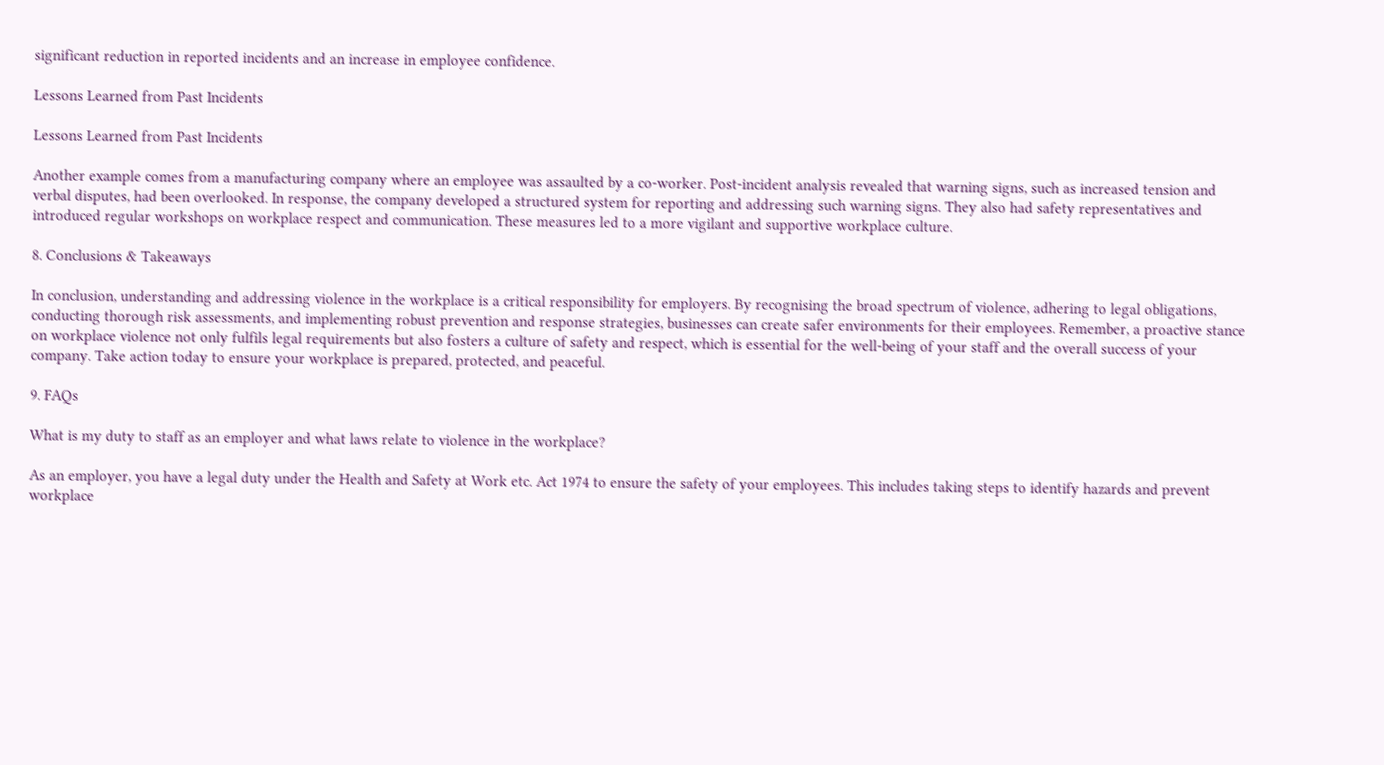significant reduction in reported incidents and an increase in employee confidence.

Lessons Learned from Past Incidents

Lessons Learned from Past Incidents

Another example comes from a manufacturing company where an employee was assaulted by a co-worker. Post-incident analysis revealed that warning signs, such as increased tension and verbal disputes, had been overlooked. In response, the company developed a structured system for reporting and addressing such warning signs. They also had safety representatives and introduced regular workshops on workplace respect and communication. These measures led to a more vigilant and supportive workplace culture.

8. Conclusions & Takeaways

In conclusion, understanding and addressing violence in the workplace is a critical responsibility for employers. By recognising the broad spectrum of violence, adhering to legal obligations, conducting thorough risk assessments, and implementing robust prevention and response strategies, businesses can create safer environments for their employees. Remember, a proactive stance on workplace violence not only fulfils legal requirements but also fosters a culture of safety and respect, which is essential for the well-being of your staff and the overall success of your company. Take action today to ensure your workplace is prepared, protected, and peaceful.

9. FAQs

What is my duty to staff as an employer and what laws relate to violence in the workplace?

As an employer, you have a legal duty under the Health and Safety at Work etc. Act 1974 to ensure the safety of your employees. This includes taking steps to identify hazards and prevent workplace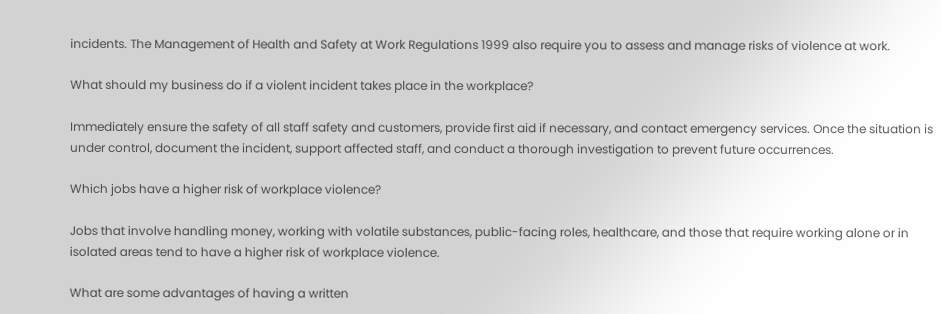incidents. The Management of Health and Safety at Work Regulations 1999 also require you to assess and manage risks of violence at work.

What should my business do if a violent incident takes place in the workplace?

Immediately ensure the safety of all staff safety and customers, provide first aid if necessary, and contact emergency services. Once the situation is under control, document the incident, support affected staff, and conduct a thorough investigation to prevent future occurrences.

Which jobs have a higher risk of workplace violence?

Jobs that involve handling money, working with volatile substances, public-facing roles, healthcare, and those that require working alone or in isolated areas tend to have a higher risk of workplace violence.

What are some advantages of having a written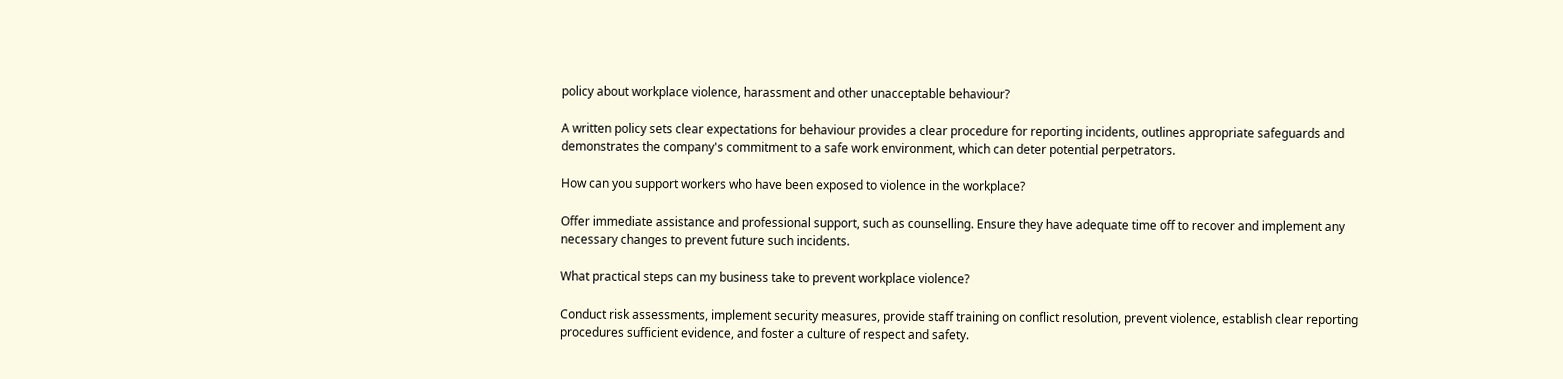policy about workplace violence, harassment and other unacceptable behaviour?

A written policy sets clear expectations for behaviour provides a clear procedure for reporting incidents, outlines appropriate safeguards and demonstrates the company's commitment to a safe work environment, which can deter potential perpetrators.

How can you support workers who have been exposed to violence in the workplace?

Offer immediate assistance and professional support, such as counselling. Ensure they have adequate time off to recover and implement any necessary changes to prevent future such incidents.

What practical steps can my business take to prevent workplace violence?

Conduct risk assessments, implement security measures, provide staff training on conflict resolution, prevent violence, establish clear reporting procedures sufficient evidence, and foster a culture of respect and safety.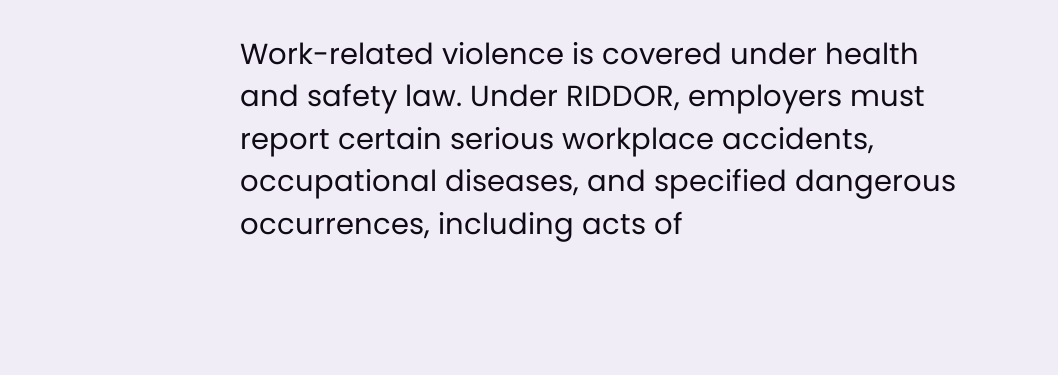Work-related violence is covered under health and safety law. Under RIDDOR, employers must report certain serious workplace accidents, occupational diseases, and specified dangerous occurrences, including acts of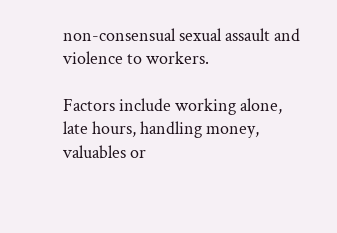non-consensual sexual assault and violence to workers.

Factors include working alone, late hours, handling money, valuables or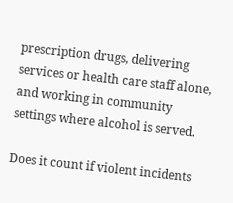prescription drugs, delivering services or health care staff alone, and working in community settings where alcohol is served.

Does it count if violent incidents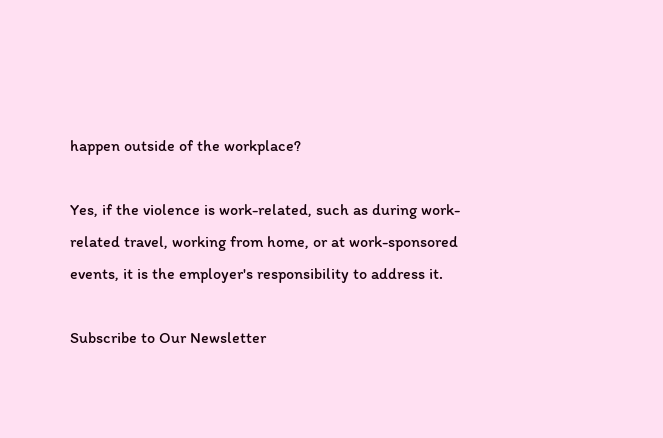happen outside of the workplace?

Yes, if the violence is work-related, such as during work-related travel, working from home, or at work-sponsored events, it is the employer's responsibility to address it.

Subscribe to Our Newsletter